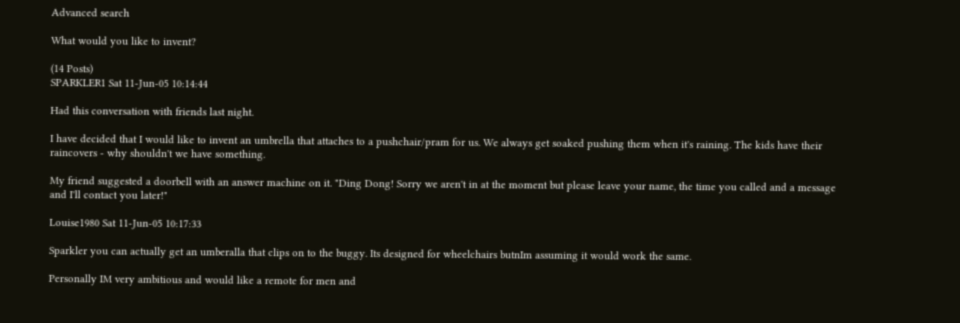Advanced search

What would you like to invent?

(14 Posts)
SPARKLER1 Sat 11-Jun-05 10:14:44

Had this conversation with friends last night.

I have decided that I would like to invent an umbrella that attaches to a pushchair/pram for us. We always get soaked pushing them when it's raining. The kids have their raincovers - why shouldn't we have something.

My friend suggested a doorbell with an answer machine on it. "Ding Dong! Sorry we aren't in at the moment but please leave your name, the time you called and a message and I'll contact you later!"

Louise1980 Sat 11-Jun-05 10:17:33

Sparkler you can actually get an umberalla that clips on to the buggy. Its designed for wheelchairs butnIm assuming it would work the same.

Personally IM very ambitious and would like a remote for men and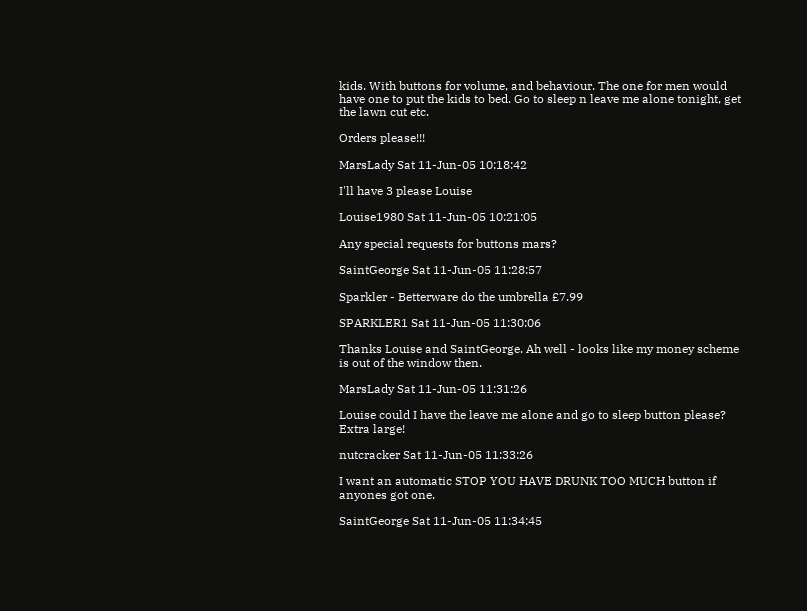kids. With buttons for volume, and behaviour. The one for men would have one to put the kids to bed. Go to sleep n leave me alone tonight, get the lawn cut etc.

Orders please!!!

MarsLady Sat 11-Jun-05 10:18:42

I'll have 3 please Louise

Louise1980 Sat 11-Jun-05 10:21:05

Any special requests for buttons mars?

SaintGeorge Sat 11-Jun-05 11:28:57

Sparkler - Betterware do the umbrella £7.99

SPARKLER1 Sat 11-Jun-05 11:30:06

Thanks Louise and SaintGeorge. Ah well - looks like my money scheme is out of the window then.

MarsLady Sat 11-Jun-05 11:31:26

Louise could I have the leave me alone and go to sleep button please? Extra large!

nutcracker Sat 11-Jun-05 11:33:26

I want an automatic STOP YOU HAVE DRUNK TOO MUCH button if anyones got one.

SaintGeorge Sat 11-Jun-05 11:34:45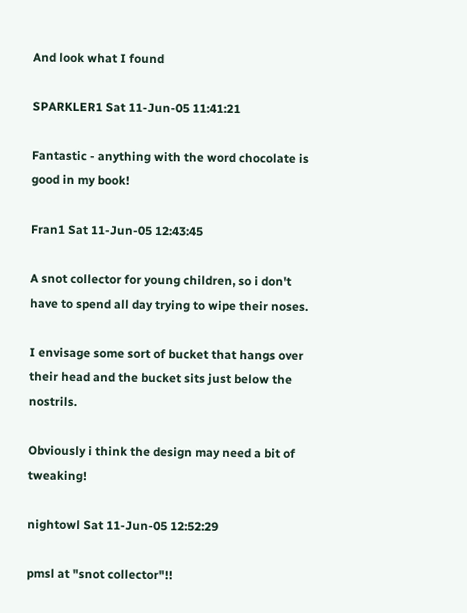And look what I found

SPARKLER1 Sat 11-Jun-05 11:41:21

Fantastic - anything with the word chocolate is good in my book!

Fran1 Sat 11-Jun-05 12:43:45

A snot collector for young children, so i don't have to spend all day trying to wipe their noses.

I envisage some sort of bucket that hangs over their head and the bucket sits just below the nostrils.

Obviously i think the design may need a bit of tweaking!

nightowl Sat 11-Jun-05 12:52:29

pmsl at "snot collector"!!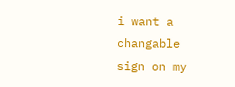i want a changable sign on my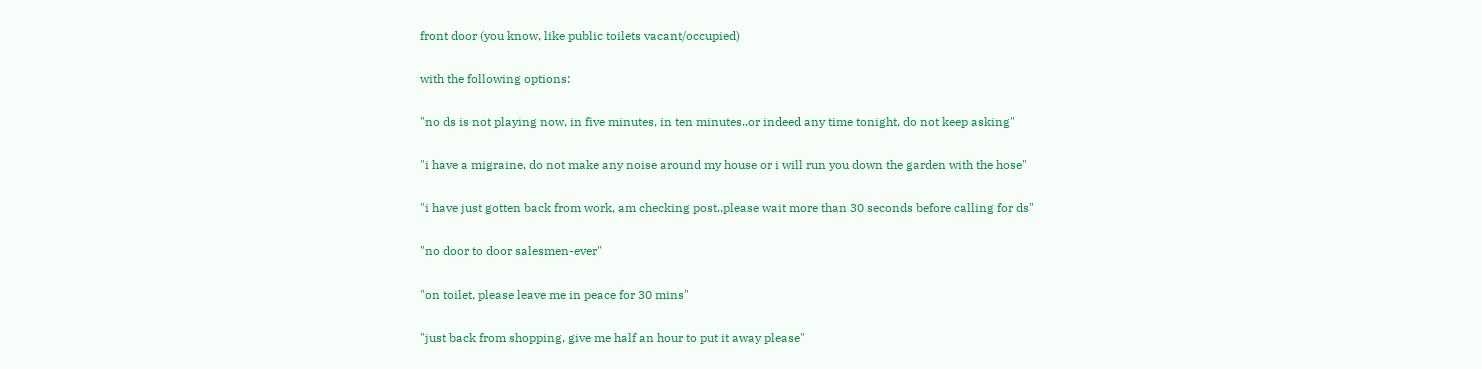front door (you know, like public toilets vacant/occupied)

with the following options:

"no ds is not playing now, in five minutes, in ten minutes..or indeed any time tonight, do not keep asking"

"i have a migraine, do not make any noise around my house or i will run you down the garden with the hose"

"i have just gotten back from work, am checking post..please wait more than 30 seconds before calling for ds"

"no door to door salesmen-ever"

"on toilet, please leave me in peace for 30 mins"

"just back from shopping, give me half an hour to put it away please"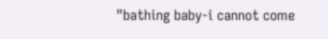"bathing baby-i cannot come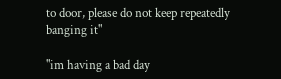to door, please do not keep repeatedly banging it"

"im having a bad day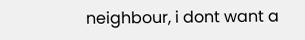neighbour, i dont want a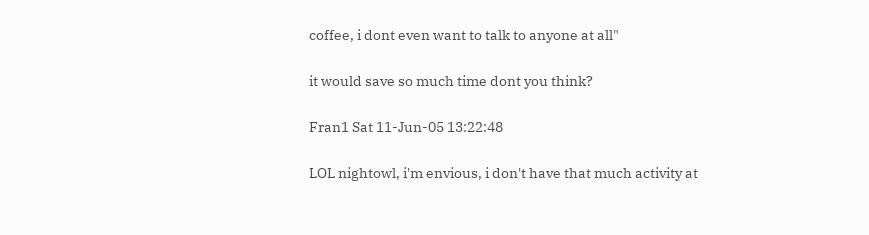coffee, i dont even want to talk to anyone at all"

it would save so much time dont you think?

Fran1 Sat 11-Jun-05 13:22:48

LOL nightowl, i'm envious, i don't have that much activity at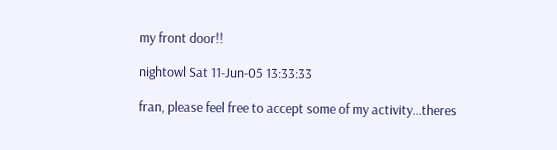my front door!!

nightowl Sat 11-Jun-05 13:33:33

fran, please feel free to accept some of my activity...theres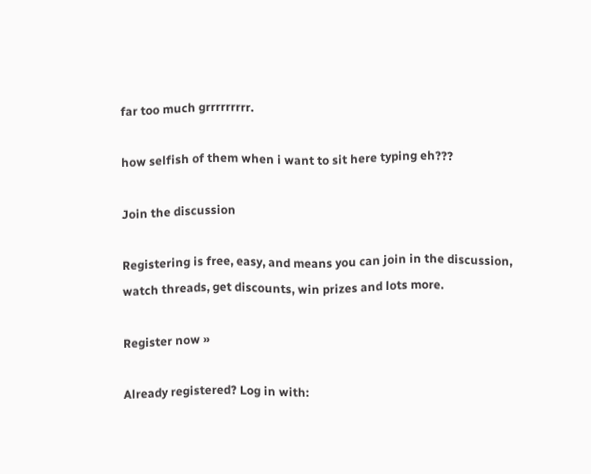far too much grrrrrrrrr.

how selfish of them when i want to sit here typing eh???

Join the discussion

Registering is free, easy, and means you can join in the discussion, watch threads, get discounts, win prizes and lots more.

Register now »

Already registered? Log in with: